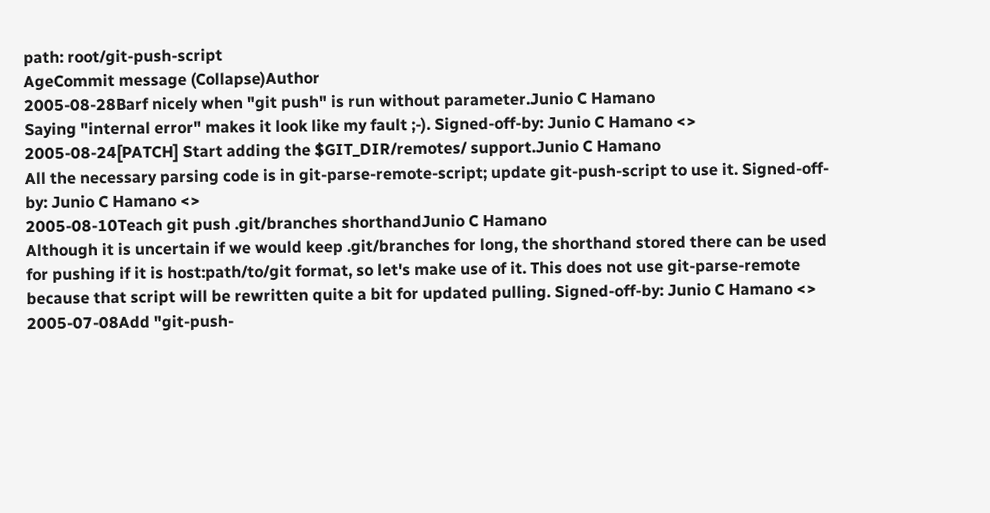path: root/git-push-script
AgeCommit message (Collapse)Author
2005-08-28Barf nicely when "git push" is run without parameter.Junio C Hamano
Saying "internal error" makes it look like my fault ;-). Signed-off-by: Junio C Hamano <>
2005-08-24[PATCH] Start adding the $GIT_DIR/remotes/ support.Junio C Hamano
All the necessary parsing code is in git-parse-remote-script; update git-push-script to use it. Signed-off-by: Junio C Hamano <>
2005-08-10Teach git push .git/branches shorthandJunio C Hamano
Although it is uncertain if we would keep .git/branches for long, the shorthand stored there can be used for pushing if it is host:path/to/git format, so let's make use of it. This does not use git-parse-remote because that script will be rewritten quite a bit for updated pulling. Signed-off-by: Junio C Hamano <>
2005-07-08Add "git-push-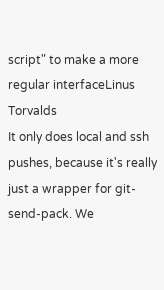script" to make a more regular interfaceLinus Torvalds
It only does local and ssh pushes, because it's really just a wrapper for git-send-pack. We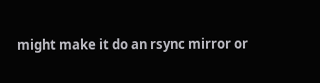might make it do an rsync mirror or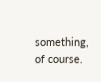something, of course.